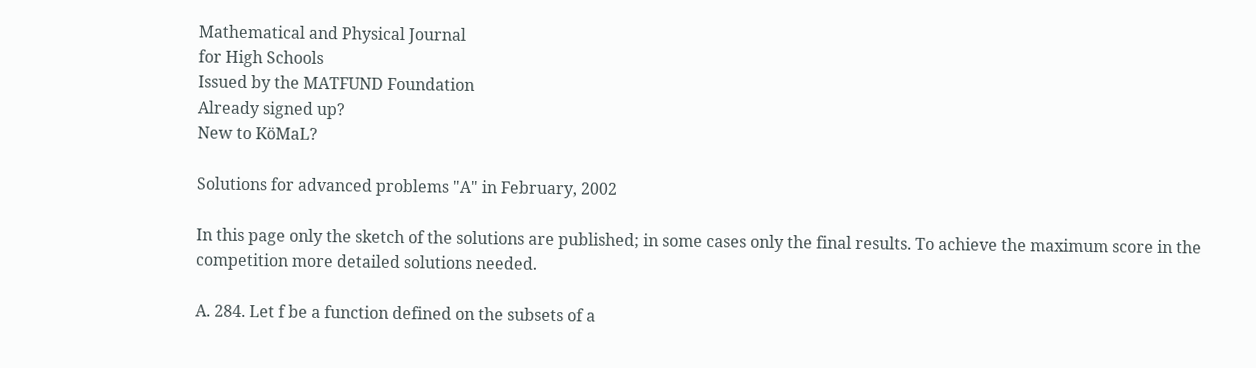Mathematical and Physical Journal
for High Schools
Issued by the MATFUND Foundation
Already signed up?
New to KöMaL?

Solutions for advanced problems "A" in February, 2002

In this page only the sketch of the solutions are published; in some cases only the final results. To achieve the maximum score in the competition more detailed solutions needed.

A. 284. Let f be a function defined on the subsets of a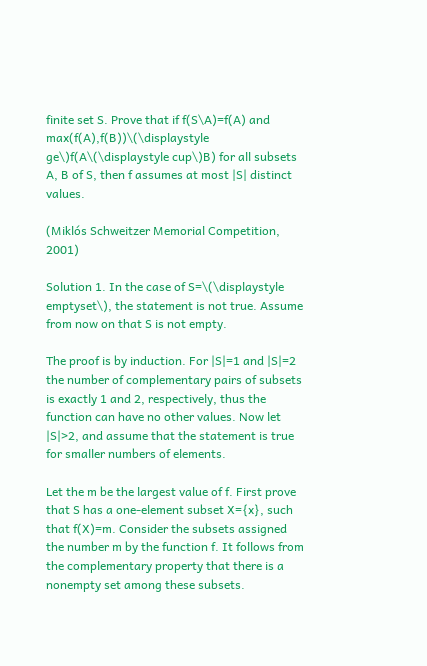finite set S. Prove that if f(S\A)=f(A) and max(f(A),f(B))\(\displaystyle ge\)f(A\(\displaystyle cup\)B) for all subsets A, B of S, then f assumes at most |S| distinct values.

(Miklós Schweitzer Memorial Competition, 2001)

Solution 1. In the case of S=\(\displaystyle emptyset\), the statement is not true. Assume from now on that S is not empty.

The proof is by induction. For |S|=1 and |S|=2 the number of complementary pairs of subsets is exactly 1 and 2, respectively, thus the function can have no other values. Now let |S|>2, and assume that the statement is true for smaller numbers of elements.

Let the m be the largest value of f. First prove that S has a one-element subset X={x}, such that f(X)=m. Consider the subsets assigned the number m by the function f. It follows from the complementary property that there is a nonempty set among these subsets.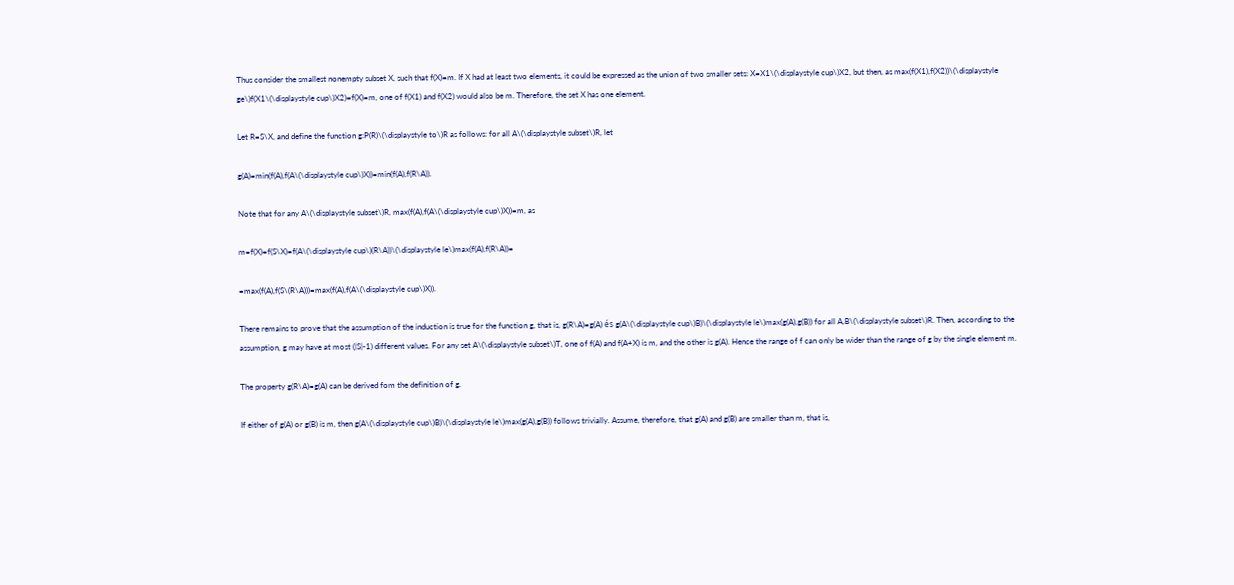Thus consider the smallest nonempty subset X, such that f(X)=m. If X had at least two elements, it could be expressed as the union of two smaller sets: X=X1\(\displaystyle cup\)X2, but then, as max(f(X1),f(X2))\(\displaystyle ge\)f(X1\(\displaystyle cup\)X2)=f(X)=m, one of f(X1) and f(X2) would also be m. Therefore, the set X has one element.

Let R=S\X, and define the function g:P(R)\(\displaystyle to\)R as follows: for all A\(\displaystyle subset\)R, let

g(A)=min(f(A),f(A\(\displaystyle cup\)X))=min(f(A),f(R\A)).

Note that for any A\(\displaystyle subset\)R, max(f(A),f(A\(\displaystyle cup\)X))=m, as

m=f(X)=f(S\X)=f(A\(\displaystyle cup\)(R\A))\(\displaystyle le\)max(f(A),f(R\A))=

=max(f(A),f(S\(R\A)))=max(f(A),f(A\(\displaystyle cup\)X)).

There remains to prove that the assumption of the induction is true for the function g, that is, g(R\A)=g(A) és g(A\(\displaystyle cup\)B)\(\displaystyle le\)max(g(A),g(B)) for all A,B\(\displaystyle subset\)R. Then, according to the assumption, g may have at most (|S|-1) different values. For any set A\(\displaystyle subset\)T, one of f(A) and f(A+X) is m, and the other is g(A). Hence the range of f can only be wider than the range of g by the single element m.

The property g(R\A)=g(A) can be derived fom the definition of g.

If either of g(A) or g(B) is m, then g(A\(\displaystyle cup\)B)\(\displaystyle le\)max(g(A),g(B)) follows trivially. Assume, therefore, that g(A) and g(B) are smaller than m, that is,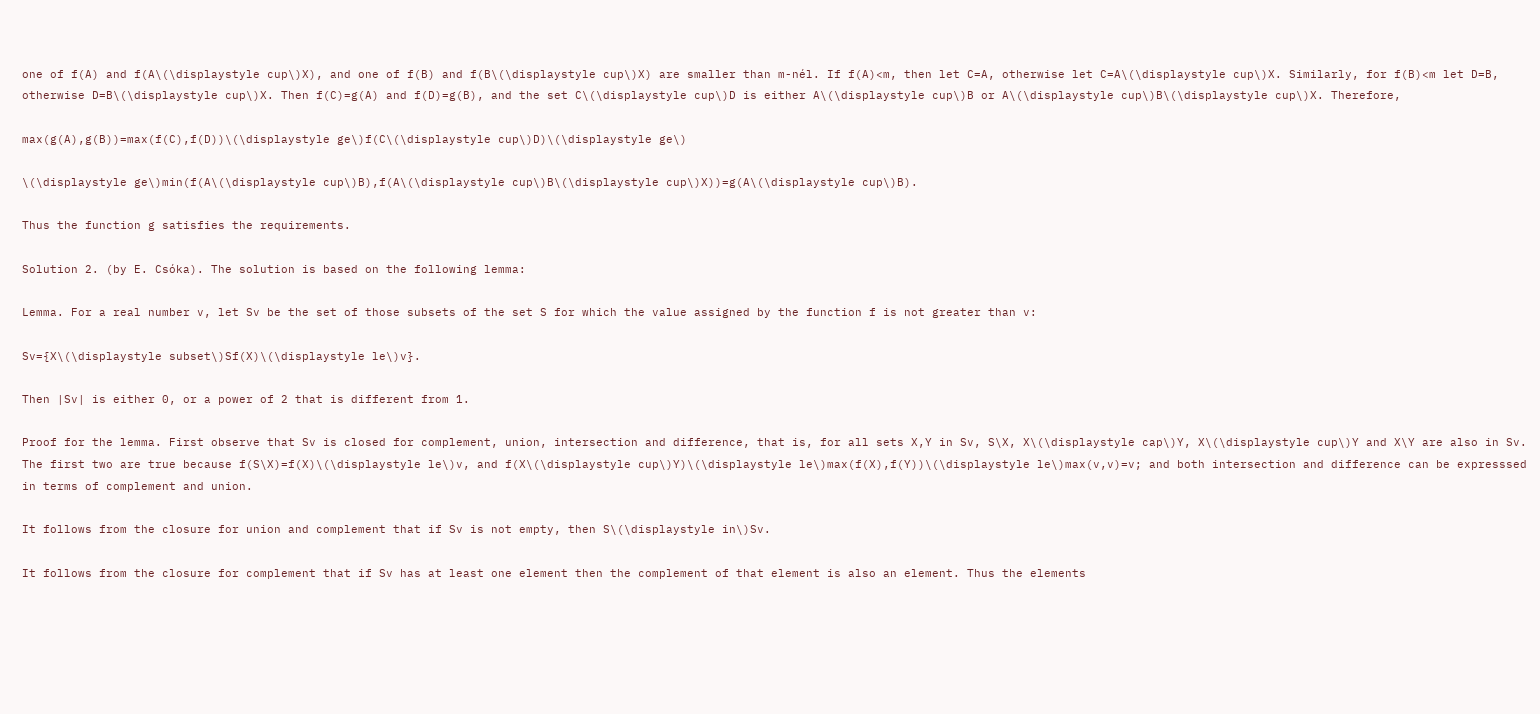one of f(A) and f(A\(\displaystyle cup\)X), and one of f(B) and f(B\(\displaystyle cup\)X) are smaller than m-nél. If f(A)<m, then let C=A, otherwise let C=A\(\displaystyle cup\)X. Similarly, for f(B)<m let D=B, otherwise D=B\(\displaystyle cup\)X. Then f(C)=g(A) and f(D)=g(B), and the set C\(\displaystyle cup\)D is either A\(\displaystyle cup\)B or A\(\displaystyle cup\)B\(\displaystyle cup\)X. Therefore,

max(g(A),g(B))=max(f(C),f(D))\(\displaystyle ge\)f(C\(\displaystyle cup\)D)\(\displaystyle ge\)

\(\displaystyle ge\)min(f(A\(\displaystyle cup\)B),f(A\(\displaystyle cup\)B\(\displaystyle cup\)X))=g(A\(\displaystyle cup\)B).

Thus the function g satisfies the requirements.

Solution 2. (by E. Csóka). The solution is based on the following lemma:

Lemma. For a real number v, let Sv be the set of those subsets of the set S for which the value assigned by the function f is not greater than v:

Sv={X\(\displaystyle subset\)Sf(X)\(\displaystyle le\)v}.

Then |Sv| is either 0, or a power of 2 that is different from 1.

Proof for the lemma. First observe that Sv is closed for complement, union, intersection and difference, that is, for all sets X,Y in Sv, S\X, X\(\displaystyle cap\)Y, X\(\displaystyle cup\)Y and X\Y are also in Sv. The first two are true because f(S\X)=f(X)\(\displaystyle le\)v, and f(X\(\displaystyle cup\)Y)\(\displaystyle le\)max(f(X),f(Y))\(\displaystyle le\)max(v,v)=v; and both intersection and difference can be expresssed in terms of complement and union.

It follows from the closure for union and complement that if Sv is not empty, then S\(\displaystyle in\)Sv.

It follows from the closure for complement that if Sv has at least one element then the complement of that element is also an element. Thus the elements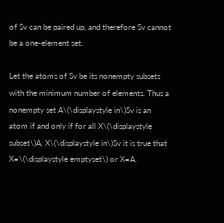of Sv can be paired up, and therefore Sv cannot be a one-element set.

Let the atoms of Sv be its nonempty subsets with the minimum number of elements. Thus a nonempty set A\(\displaystyle in\)Sv is an atom if and only if for all X\(\displaystyle subset\)A, X\(\displaystyle in\)Sv it is true that X=\(\displaystyle emptyset\) or X=A.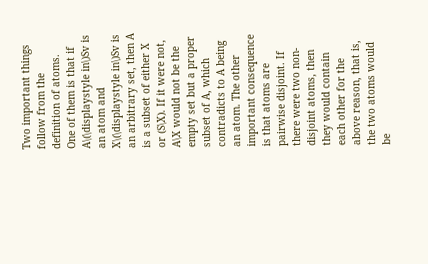Two important things follow from the definition of atoms. One of them is that if A\(\displaystyle in\)Sv is an atom and X\(\displaystyle in\)Sv is an arbitrary set, then A is a subset of either X or (S\X). If it were not, A\X would not be the empty set but a proper subset of A, which contradicts to A being an atom. The other important consequence is that atoms are pairwise disjoint. If there were two non-disjoint atoms, then they would contain each other for the above reason, that is, the two atoms would be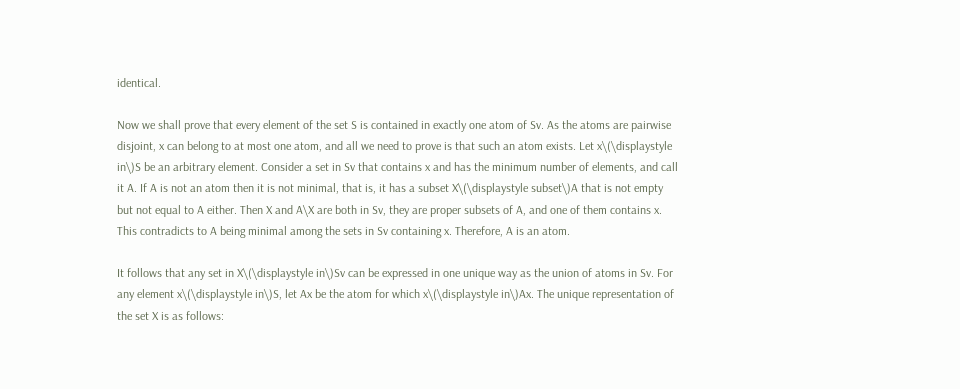identical.

Now we shall prove that every element of the set S is contained in exactly one atom of Sv. As the atoms are pairwise disjoint, x can belong to at most one atom, and all we need to prove is that such an atom exists. Let x\(\displaystyle in\)S be an arbitrary element. Consider a set in Sv that contains x and has the minimum number of elements, and call it A. If A is not an atom then it is not minimal, that is, it has a subset X\(\displaystyle subset\)A that is not empty but not equal to A either. Then X and A\X are both in Sv, they are proper subsets of A, and one of them contains x. This contradicts to A being minimal among the sets in Sv containing x. Therefore, A is an atom.

It follows that any set in X\(\displaystyle in\)Sv can be expressed in one unique way as the union of atoms in Sv. For any element x\(\displaystyle in\)S, let Ax be the atom for which x\(\displaystyle in\)Ax. The unique representation of the set X is as follows: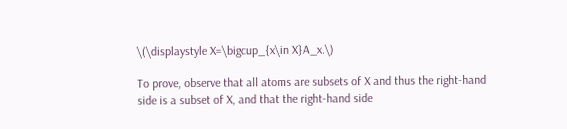\(\displaystyle X=\bigcup_{x\in X}A_x.\)

To prove, observe that all atoms are subsets of X and thus the right-hand side is a subset of X, and that the right-hand side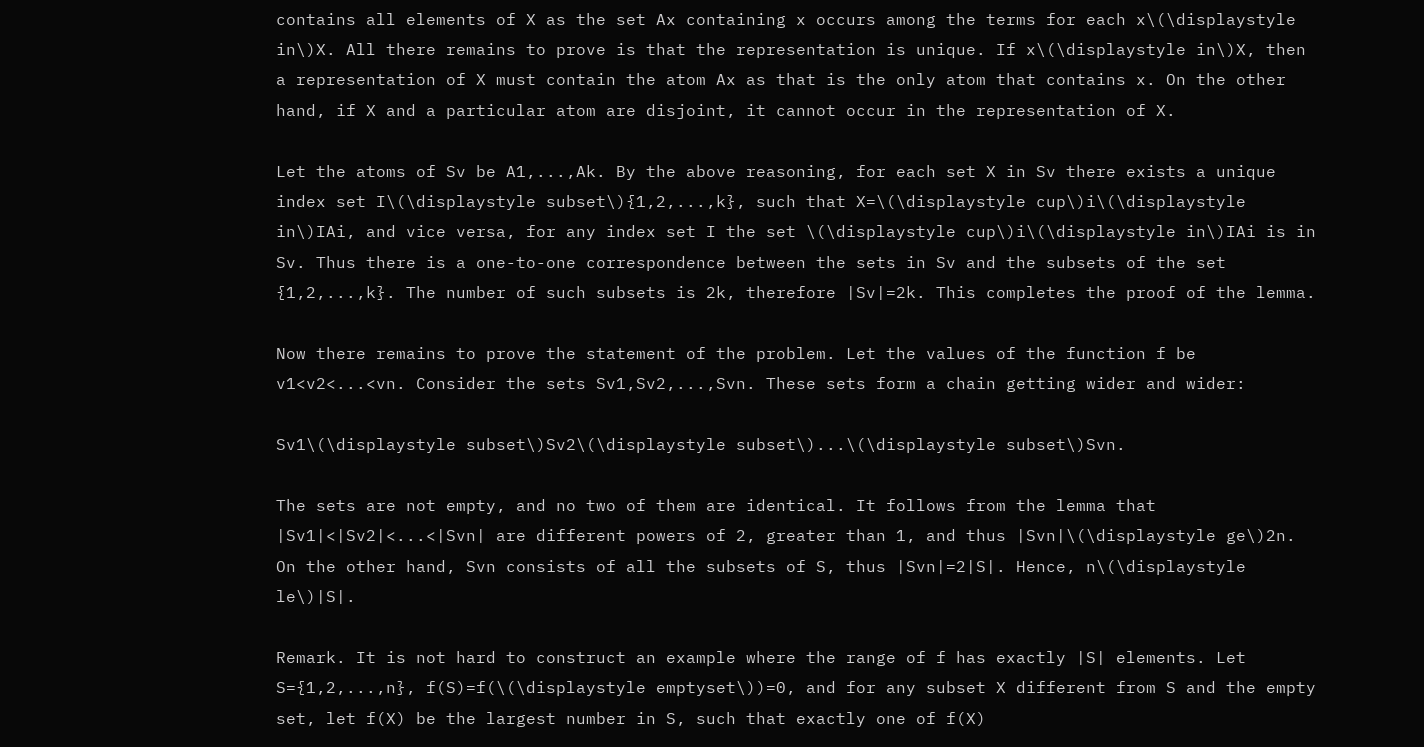contains all elements of X as the set Ax containing x occurs among the terms for each x\(\displaystyle in\)X. All there remains to prove is that the representation is unique. If x\(\displaystyle in\)X, then a representation of X must contain the atom Ax as that is the only atom that contains x. On the other hand, if X and a particular atom are disjoint, it cannot occur in the representation of X.

Let the atoms of Sv be A1,...,Ak. By the above reasoning, for each set X in Sv there exists a unique index set I\(\displaystyle subset\){1,2,...,k}, such that X=\(\displaystyle cup\)i\(\displaystyle in\)IAi, and vice versa, for any index set I the set \(\displaystyle cup\)i\(\displaystyle in\)IAi is in Sv. Thus there is a one-to-one correspondence between the sets in Sv and the subsets of the set {1,2,...,k}. The number of such subsets is 2k, therefore |Sv|=2k. This completes the proof of the lemma.

Now there remains to prove the statement of the problem. Let the values of the function f be v1<v2<...<vn. Consider the sets Sv1,Sv2,...,Svn. These sets form a chain getting wider and wider:

Sv1\(\displaystyle subset\)Sv2\(\displaystyle subset\)...\(\displaystyle subset\)Svn.

The sets are not empty, and no two of them are identical. It follows from the lemma that |Sv1|<|Sv2|<...<|Svn| are different powers of 2, greater than 1, and thus |Svn|\(\displaystyle ge\)2n. On the other hand, Svn consists of all the subsets of S, thus |Svn|=2|S|. Hence, n\(\displaystyle le\)|S|.

Remark. It is not hard to construct an example where the range of f has exactly |S| elements. Let S={1,2,...,n}, f(S)=f(\(\displaystyle emptyset\))=0, and for any subset X different from S and the empty set, let f(X) be the largest number in S, such that exactly one of f(X)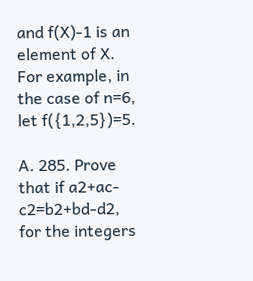and f(X)-1 is an element of X. For example, in the case of n=6, let f({1,2,5})=5.

A. 285. Prove that if a2+ac-c2=b2+bd-d2, for the integers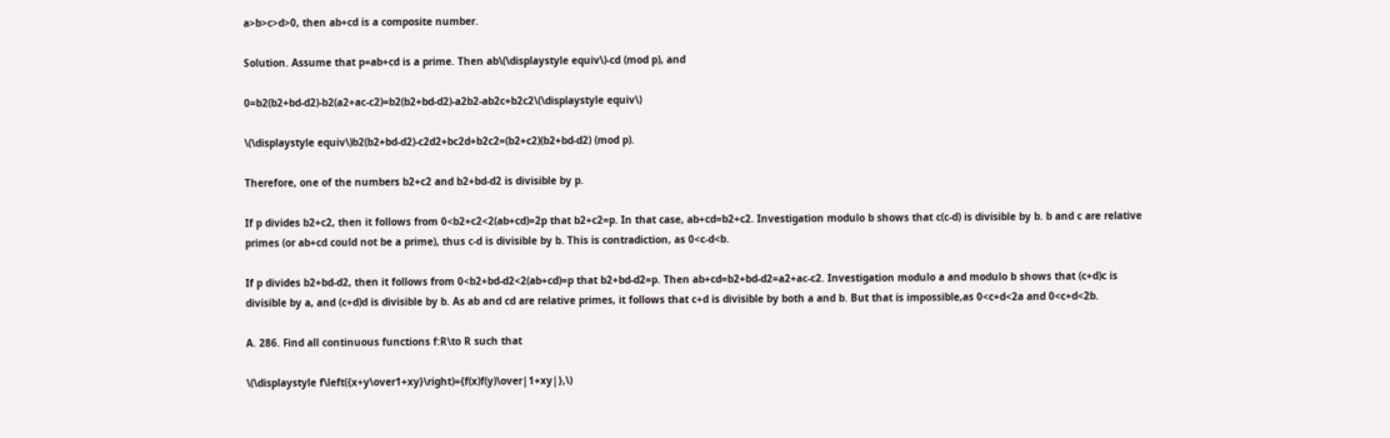a>b>c>d>0, then ab+cd is a composite number.

Solution. Assume that p=ab+cd is a prime. Then ab\(\displaystyle equiv\)-cd (mod p), and

0=b2(b2+bd-d2)-b2(a2+ac-c2)=b2(b2+bd-d2)-a2b2-ab2c+b2c2\(\displaystyle equiv\)

\(\displaystyle equiv\)b2(b2+bd-d2)-c2d2+bc2d+b2c2=(b2+c2)(b2+bd-d2) (mod p).

Therefore, one of the numbers b2+c2 and b2+bd-d2 is divisible by p.

If p divides b2+c2, then it follows from 0<b2+c2<2(ab+cd)=2p that b2+c2=p. In that case, ab+cd=b2+c2. Investigation modulo b shows that c(c-d) is divisible by b. b and c are relative primes (or ab+cd could not be a prime), thus c-d is divisible by b. This is contradiction, as 0<c-d<b.

If p divides b2+bd-d2, then it follows from 0<b2+bd-d2<2(ab+cd)=p that b2+bd-d2=p. Then ab+cd=b2+bd-d2=a2+ac-c2. Investigation modulo a and modulo b shows that (c+d)c is divisible by a, and (c+d)d is divisible by b. As ab and cd are relative primes, it follows that c+d is divisible by both a and b. But that is impossible,as 0<c+d<2a and 0<c+d<2b.

A. 286. Find all continuous functions f:R\to R such that

\(\displaystyle f\left({x+y\over1+xy}\right)={f(x)f(y)\over|1+xy|},\)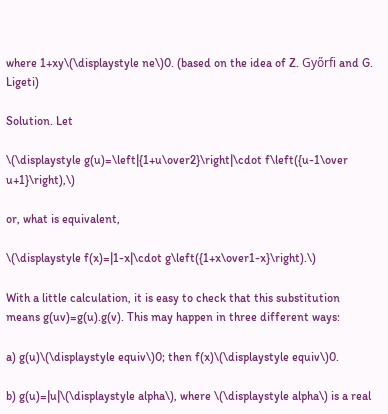where 1+xy\(\displaystyle ne\)0. (based on the idea of Z. Győrfi and G. Ligeti)

Solution. Let

\(\displaystyle g(u)=\left|{1+u\over2}\right|\cdot f\left({u-1\over u+1}\right),\)

or, what is equivalent,

\(\displaystyle f(x)=|1-x|\cdot g\left({1+x\over1-x}\right).\)

With a little calculation, it is easy to check that this substitution means g(uv)=g(u).g(v). This may happen in three different ways:

a) g(u)\(\displaystyle equiv\)0; then f(x)\(\displaystyle equiv\)0.

b) g(u)=|u|\(\displaystyle alpha\), where \(\displaystyle alpha\) is a real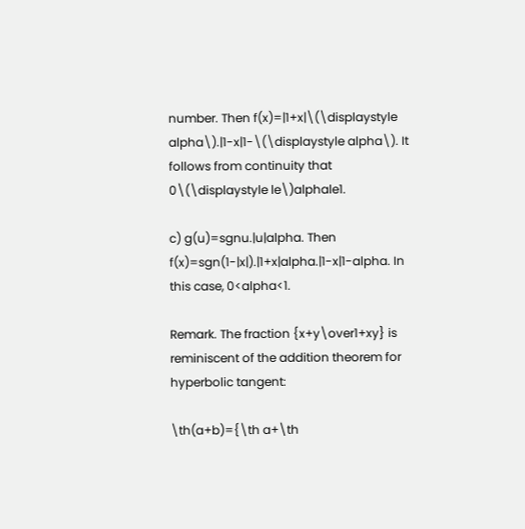number. Then f(x)=|1+x|\(\displaystyle alpha\).|1-x|1-\(\displaystyle alpha\). It follows from continuity that 0\(\displaystyle le\)alphale1.

c) g(u)=sgnu.|u|alpha. Then f(x)=sgn(1-|x|).|1+x|alpha.|1-x|1-alpha. In this case, 0<alpha<1.

Remark. The fraction {x+y\over1+xy} is reminiscent of the addition theorem for hyperbolic tangent:

\th(a+b)={\th a+\th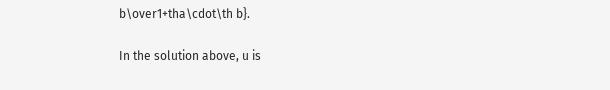b\over1+tha\cdot\th b}.

In the solution above, u is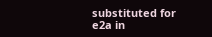substituted for e2a in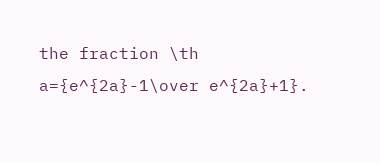the fraction \th a={e^{2a}-1\over e^{2a}+1}.